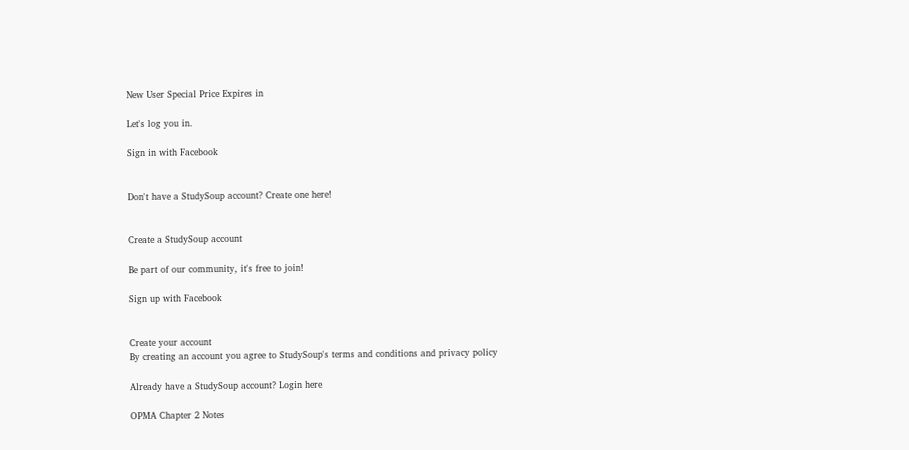New User Special Price Expires in

Let's log you in.

Sign in with Facebook


Don't have a StudySoup account? Create one here!


Create a StudySoup account

Be part of our community, it's free to join!

Sign up with Facebook


Create your account
By creating an account you agree to StudySoup's terms and conditions and privacy policy

Already have a StudySoup account? Login here

OPMA Chapter 2 Notes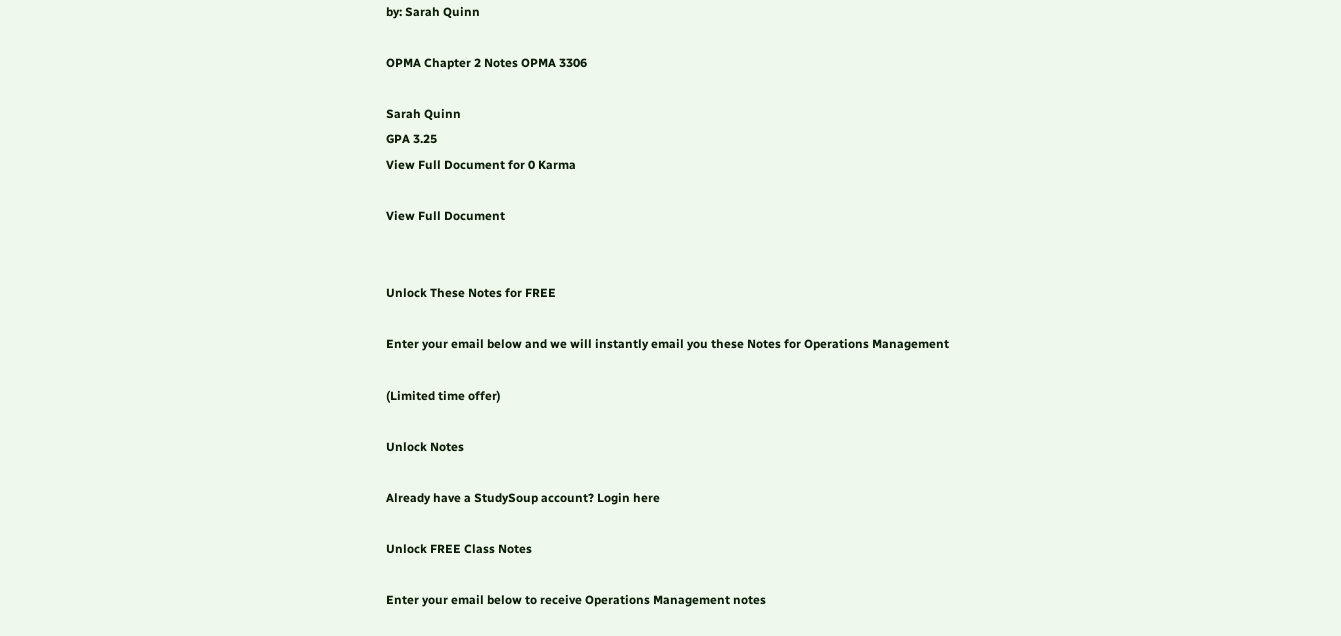by: Sarah Quinn

OPMA Chapter 2 Notes OPMA 3306

Sarah Quinn
GPA 3.25
View Full Document for 0 Karma

View Full Document


Unlock These Notes for FREE

Enter your email below and we will instantly email you these Notes for Operations Management

(Limited time offer)

Unlock Notes

Already have a StudySoup account? Login here

Unlock FREE Class Notes

Enter your email below to receive Operations Management notes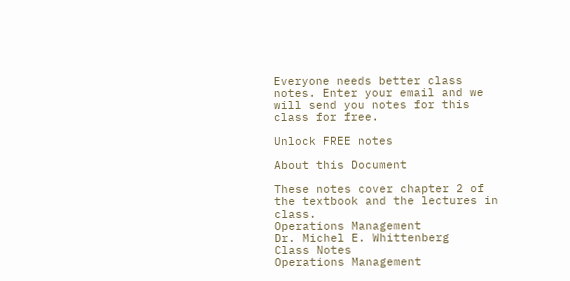Everyone needs better class notes. Enter your email and we will send you notes for this class for free.

Unlock FREE notes

About this Document

These notes cover chapter 2 of the textbook and the lectures in class.
Operations Management
Dr. Michel E. Whittenberg
Class Notes
Operations Management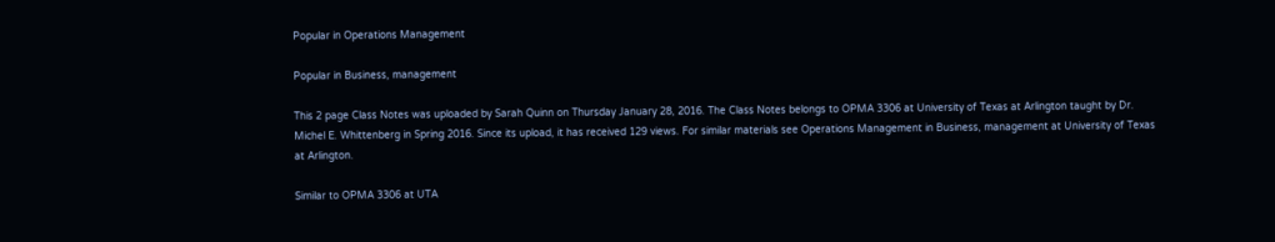Popular in Operations Management

Popular in Business, management

This 2 page Class Notes was uploaded by Sarah Quinn on Thursday January 28, 2016. The Class Notes belongs to OPMA 3306 at University of Texas at Arlington taught by Dr. Michel E. Whittenberg in Spring 2016. Since its upload, it has received 129 views. For similar materials see Operations Management in Business, management at University of Texas at Arlington.

Similar to OPMA 3306 at UTA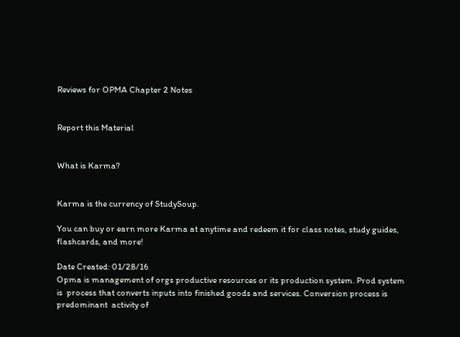Reviews for OPMA Chapter 2 Notes


Report this Material


What is Karma?


Karma is the currency of StudySoup.

You can buy or earn more Karma at anytime and redeem it for class notes, study guides, flashcards, and more!

Date Created: 01/28/16
Opma is management of orgs productive resources or its production system. Prod system is  process that converts inputs into finished goods and services. Conversion process is predominant  activity of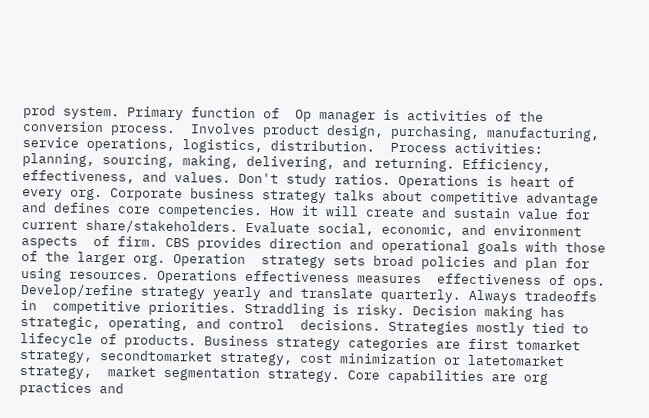prod system. Primary function of  Op manager is activities of the conversion process.  Involves product design, purchasing, manufacturing, service operations, logistics, distribution.  Process activities: planning, sourcing, making, delivering, and returning. Efficiency,  effectiveness, and values. Don't study ratios. Operations is heart of every org. Corporate business strategy talks about competitive advantage and defines core competencies. How it will create and sustain value for current share/stakeholders. Evaluate social, economic, and environment aspects  of firm. CBS provides direction and operational goals with those of the larger org. Operation  strategy sets broad policies and plan for using resources. Operations effectiveness measures  effectiveness of ops. Develop/refine strategy yearly and translate quarterly. Always tradeoffs in  competitive priorities. Straddling is risky. Decision making has strategic, operating, and control  decisions. Strategies mostly tied to lifecycle of products. Business strategy categories are first tomarket strategy, secondtomarket strategy, cost minimization or latetomarket strategy,  market segmentation strategy. Core capabilities are org practices and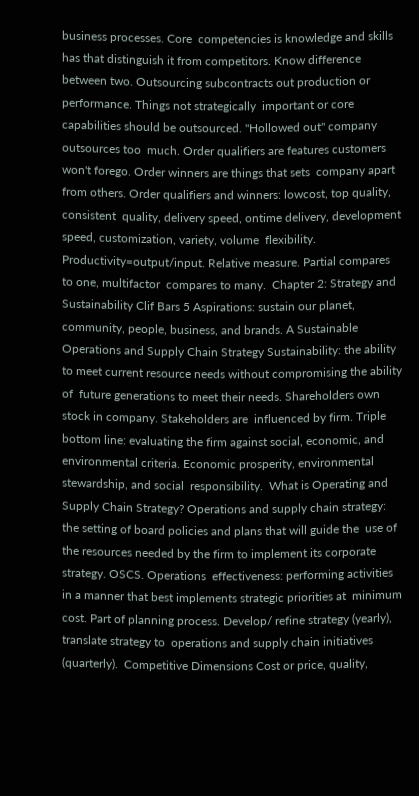business processes. Core  competencies is knowledge and skills has that distinguish it from competitors. Know difference  between two. Outsourcing subcontracts out production or performance. Things not strategically  important or core capabilities should be outsourced. "Hollowed out" company outsources too  much. Order qualifiers are features customers won't forego. Order winners are things that sets  company apart from others. Order qualifiers and winners: lowcost, top quality, consistent  quality, delivery speed, ontime delivery, development speed, customization, variety, volume  flexibility. Productivity=output/input. Relative measure. Partial compares to one, multifactor  compares to many.  Chapter 2: Strategy and Sustainability Clif Bars 5 Aspirations: sustain our planet, community, people, business, and brands. A Sustainable Operations and Supply Chain Strategy Sustainability: the ability to meet current resource needs without compromising the ability of  future generations to meet their needs. Shareholders own stock in company. Stakeholders are  influenced by firm. Triple bottom line: evaluating the firm against social, economic, and  environmental criteria. Economic prosperity, environmental stewardship, and social  responsibility.  What is Operating and Supply Chain Strategy? Operations and supply chain strategy: the setting of board policies and plans that will guide the  use of the resources needed by the firm to implement its corporate strategy. OSCS. Operations  effectiveness: performing activities in a manner that best implements strategic priorities at  minimum cost. Part of planning process. Develop/ refine strategy (yearly), translate strategy to  operations and supply chain initiatives (quarterly).  Competitive Dimensions Cost or price, quality,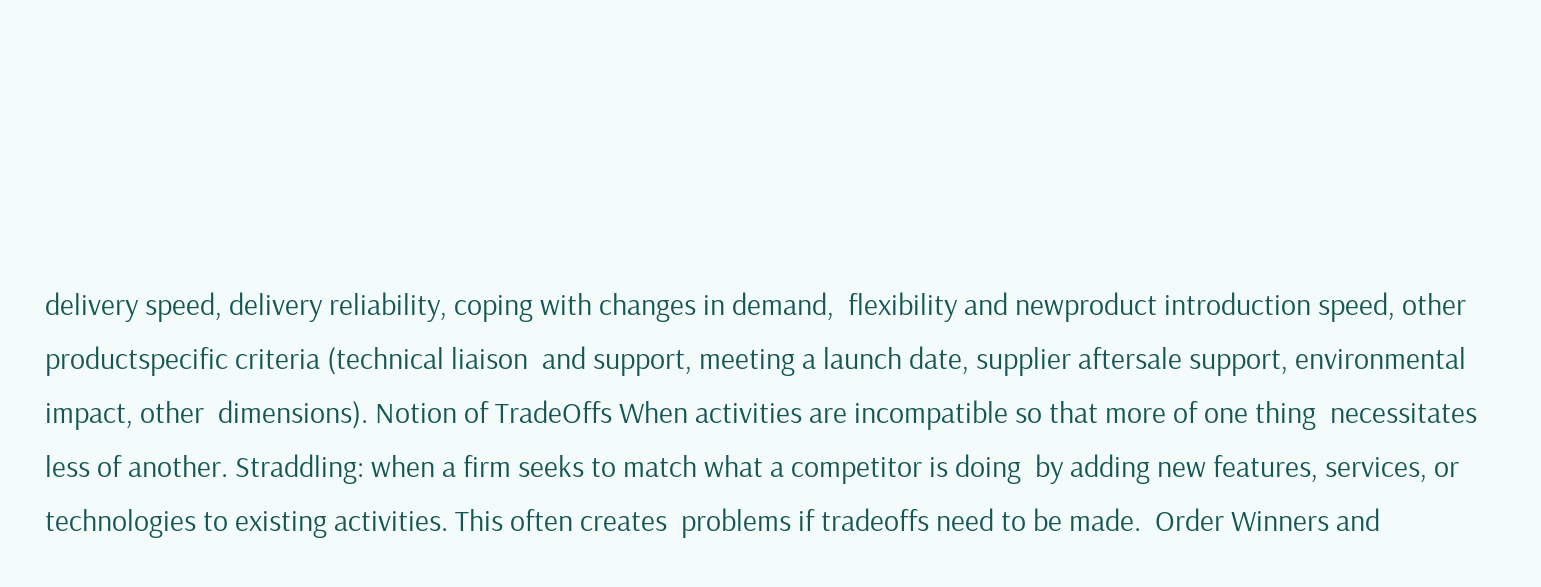delivery speed, delivery reliability, coping with changes in demand,  flexibility and newproduct introduction speed, other productspecific criteria (technical liaison  and support, meeting a launch date, supplier aftersale support, environmental impact, other  dimensions). Notion of TradeOffs When activities are incompatible so that more of one thing  necessitates less of another. Straddling: when a firm seeks to match what a competitor is doing  by adding new features, services, or technologies to existing activities. This often creates  problems if tradeoffs need to be made.  Order Winners and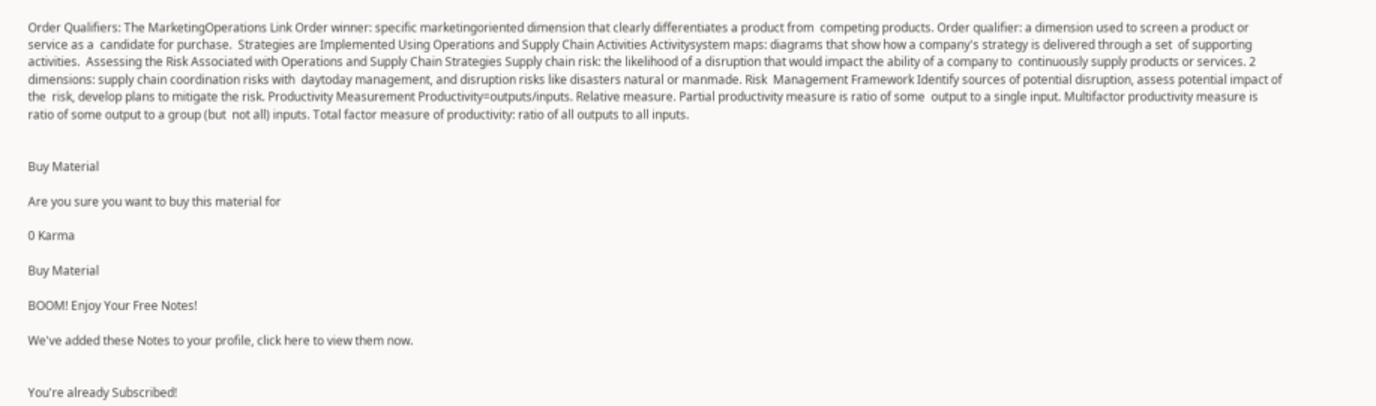Order Qualifiers: The MarketingOperations Link Order winner: specific marketingoriented dimension that clearly differentiates a product from  competing products. Order qualifier: a dimension used to screen a product or service as a  candidate for purchase.  Strategies are Implemented Using Operations and Supply Chain Activities Activitysystem maps: diagrams that show how a company's strategy is delivered through a set  of supporting activities.  Assessing the Risk Associated with Operations and Supply Chain Strategies Supply chain risk: the likelihood of a disruption that would impact the ability of a company to  continuously supply products or services. 2 dimensions: supply chain coordination risks with  daytoday management, and disruption risks like disasters natural or manmade. Risk  Management Framework Identify sources of potential disruption, assess potential impact of the  risk, develop plans to mitigate the risk. Productivity Measurement Productivity=outputs/inputs. Relative measure. Partial productivity measure is ratio of some  output to a single input. Multifactor productivity measure is ratio of some output to a group (but  not all) inputs. Total factor measure of productivity: ratio of all outputs to all inputs.


Buy Material

Are you sure you want to buy this material for

0 Karma

Buy Material

BOOM! Enjoy Your Free Notes!

We've added these Notes to your profile, click here to view them now.


You're already Subscribed!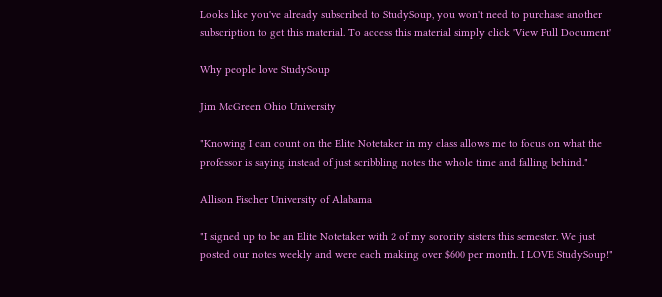Looks like you've already subscribed to StudySoup, you won't need to purchase another subscription to get this material. To access this material simply click 'View Full Document'

Why people love StudySoup

Jim McGreen Ohio University

"Knowing I can count on the Elite Notetaker in my class allows me to focus on what the professor is saying instead of just scribbling notes the whole time and falling behind."

Allison Fischer University of Alabama

"I signed up to be an Elite Notetaker with 2 of my sorority sisters this semester. We just posted our notes weekly and were each making over $600 per month. I LOVE StudySoup!"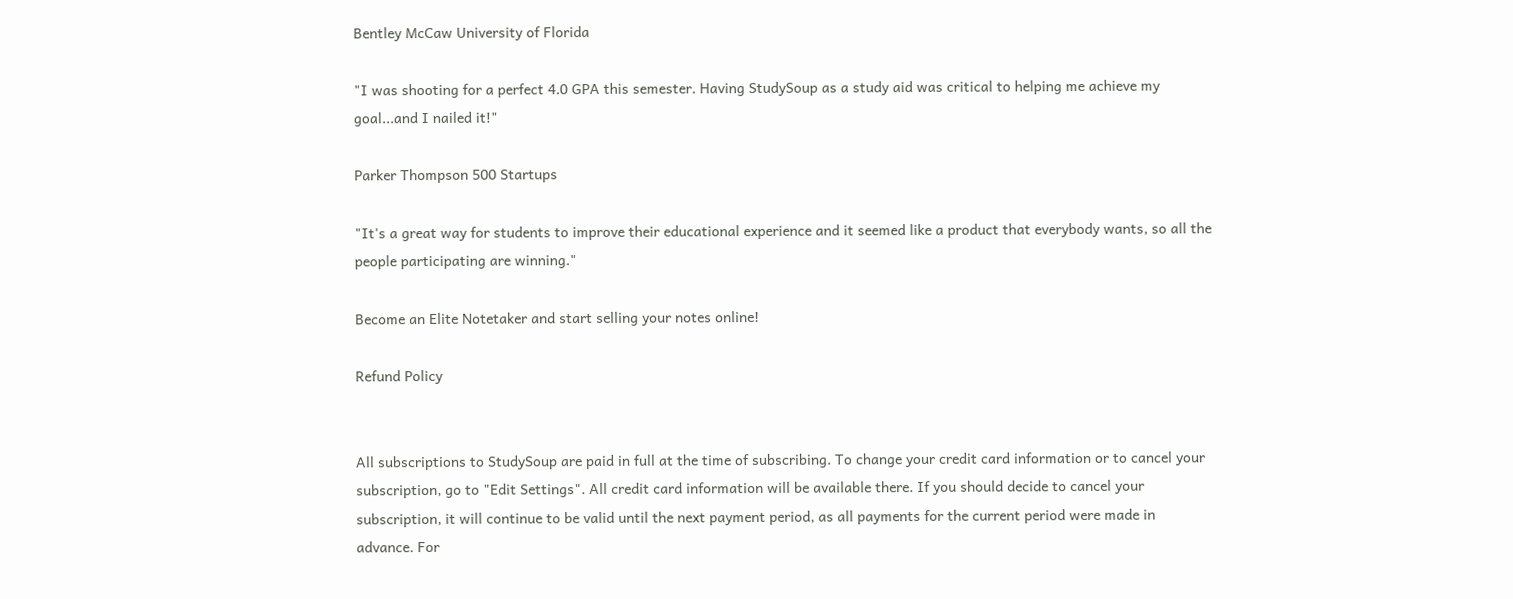Bentley McCaw University of Florida

"I was shooting for a perfect 4.0 GPA this semester. Having StudySoup as a study aid was critical to helping me achieve my goal...and I nailed it!"

Parker Thompson 500 Startups

"It's a great way for students to improve their educational experience and it seemed like a product that everybody wants, so all the people participating are winning."

Become an Elite Notetaker and start selling your notes online!

Refund Policy


All subscriptions to StudySoup are paid in full at the time of subscribing. To change your credit card information or to cancel your subscription, go to "Edit Settings". All credit card information will be available there. If you should decide to cancel your subscription, it will continue to be valid until the next payment period, as all payments for the current period were made in advance. For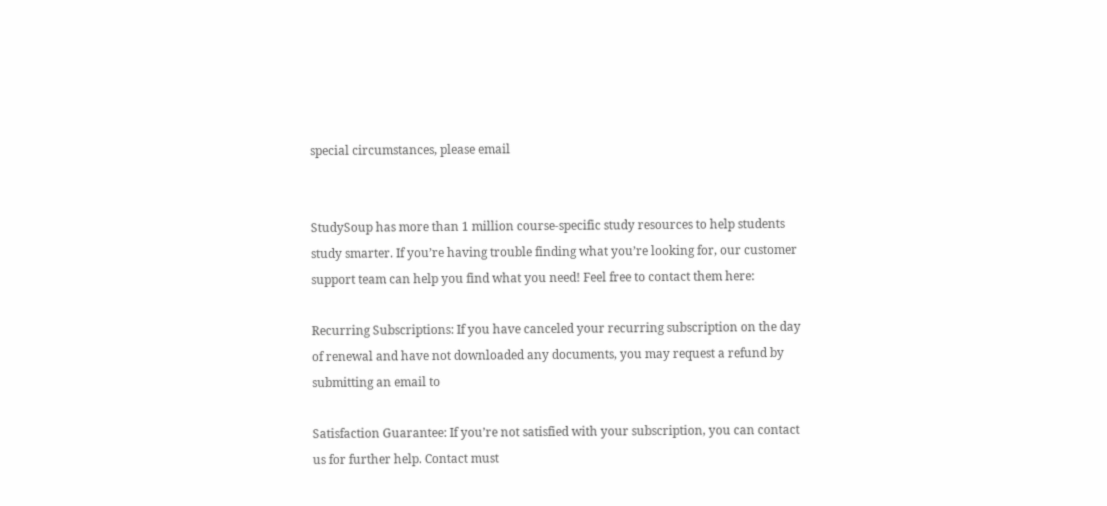special circumstances, please email


StudySoup has more than 1 million course-specific study resources to help students study smarter. If you’re having trouble finding what you’re looking for, our customer support team can help you find what you need! Feel free to contact them here:

Recurring Subscriptions: If you have canceled your recurring subscription on the day of renewal and have not downloaded any documents, you may request a refund by submitting an email to

Satisfaction Guarantee: If you’re not satisfied with your subscription, you can contact us for further help. Contact must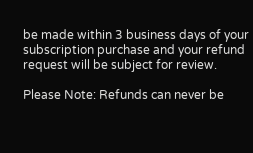be made within 3 business days of your subscription purchase and your refund request will be subject for review.

Please Note: Refunds can never be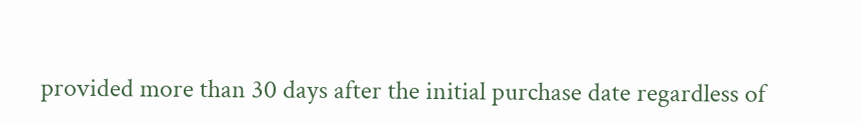provided more than 30 days after the initial purchase date regardless of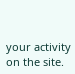your activity on the site.